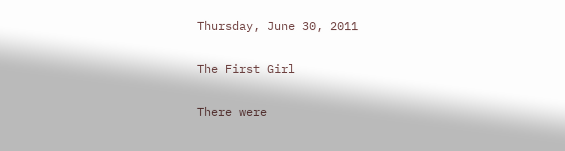Thursday, June 30, 2011

The First Girl

There were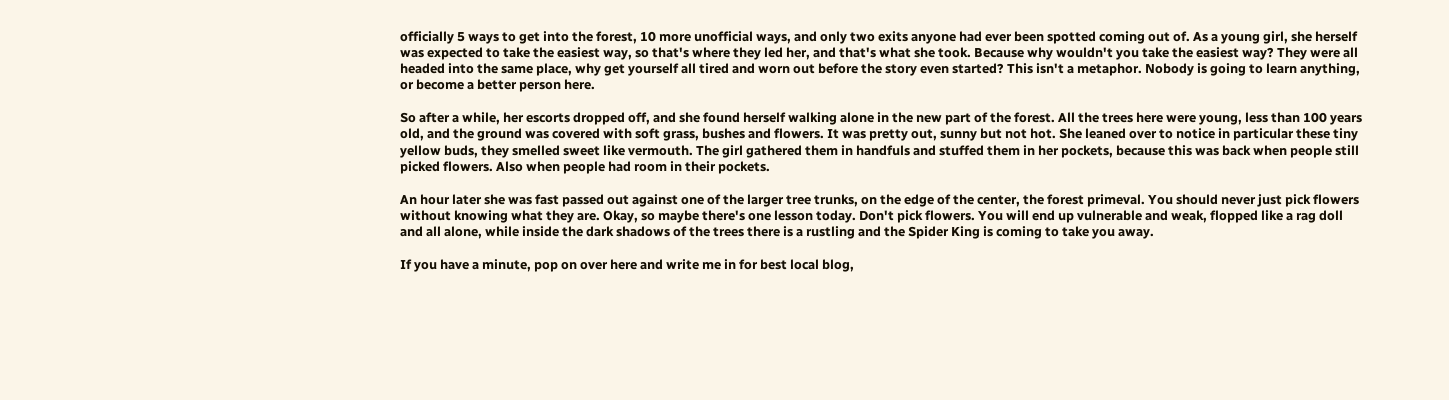officially 5 ways to get into the forest, 10 more unofficial ways, and only two exits anyone had ever been spotted coming out of. As a young girl, she herself was expected to take the easiest way, so that's where they led her, and that's what she took. Because why wouldn't you take the easiest way? They were all headed into the same place, why get yourself all tired and worn out before the story even started? This isn't a metaphor. Nobody is going to learn anything, or become a better person here.

So after a while, her escorts dropped off, and she found herself walking alone in the new part of the forest. All the trees here were young, less than 100 years old, and the ground was covered with soft grass, bushes and flowers. It was pretty out, sunny but not hot. She leaned over to notice in particular these tiny yellow buds, they smelled sweet like vermouth. The girl gathered them in handfuls and stuffed them in her pockets, because this was back when people still picked flowers. Also when people had room in their pockets.

An hour later she was fast passed out against one of the larger tree trunks, on the edge of the center, the forest primeval. You should never just pick flowers without knowing what they are. Okay, so maybe there's one lesson today. Don't pick flowers. You will end up vulnerable and weak, flopped like a rag doll and all alone, while inside the dark shadows of the trees there is a rustling and the Spider King is coming to take you away.

If you have a minute, pop on over here and write me in for best local blog,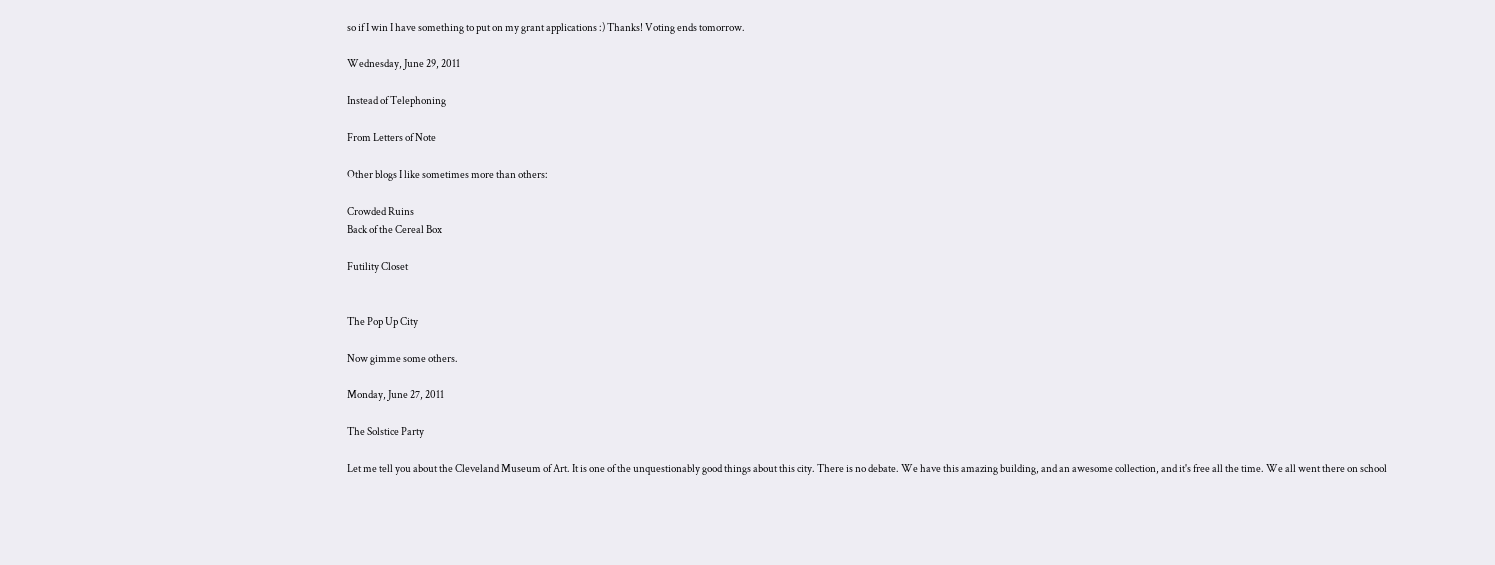so if I win I have something to put on my grant applications :) Thanks! Voting ends tomorrow.

Wednesday, June 29, 2011

Instead of Telephoning

From Letters of Note

Other blogs I like sometimes more than others:

Crowded Ruins
Back of the Cereal Box

Futility Closet


The Pop Up City

Now gimme some others.

Monday, June 27, 2011

The Solstice Party

Let me tell you about the Cleveland Museum of Art. It is one of the unquestionably good things about this city. There is no debate. We have this amazing building, and an awesome collection, and it's free all the time. We all went there on school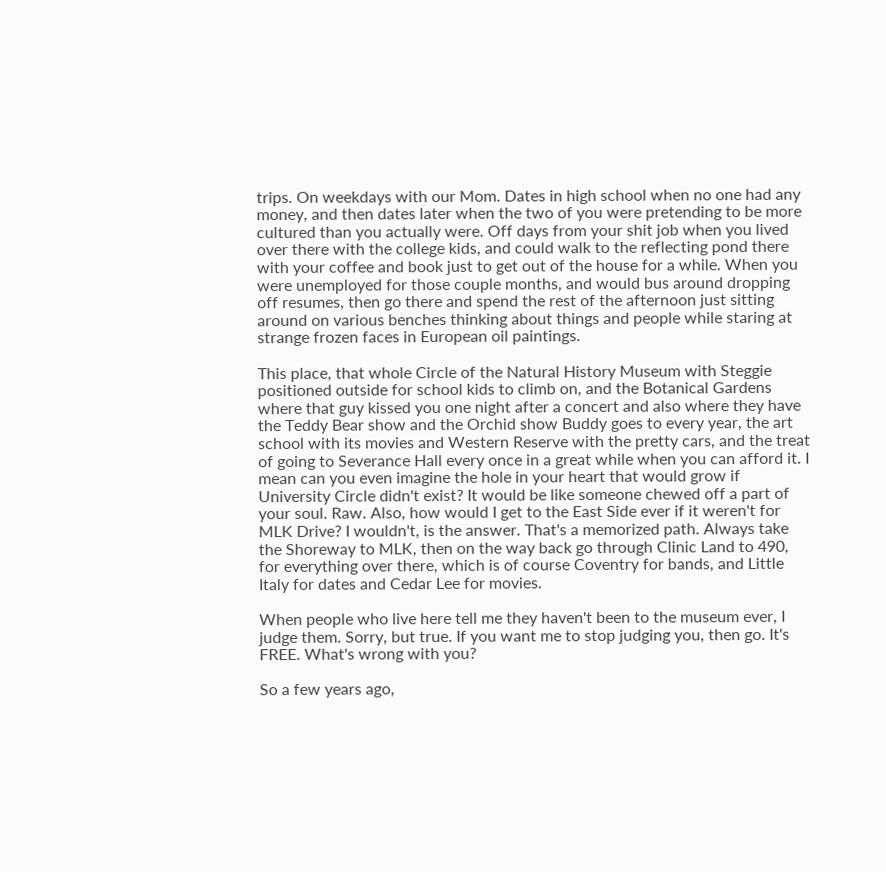trips. On weekdays with our Mom. Dates in high school when no one had any money, and then dates later when the two of you were pretending to be more cultured than you actually were. Off days from your shit job when you lived over there with the college kids, and could walk to the reflecting pond there with your coffee and book just to get out of the house for a while. When you were unemployed for those couple months, and would bus around dropping off resumes, then go there and spend the rest of the afternoon just sitting around on various benches thinking about things and people while staring at strange frozen faces in European oil paintings.

This place, that whole Circle of the Natural History Museum with Steggie positioned outside for school kids to climb on, and the Botanical Gardens where that guy kissed you one night after a concert and also where they have the Teddy Bear show and the Orchid show Buddy goes to every year, the art school with its movies and Western Reserve with the pretty cars, and the treat of going to Severance Hall every once in a great while when you can afford it. I mean can you even imagine the hole in your heart that would grow if University Circle didn't exist? It would be like someone chewed off a part of your soul. Raw. Also, how would I get to the East Side ever if it weren't for MLK Drive? I wouldn't, is the answer. That's a memorized path. Always take the Shoreway to MLK, then on the way back go through Clinic Land to 490, for everything over there, which is of course Coventry for bands, and Little Italy for dates and Cedar Lee for movies.

When people who live here tell me they haven't been to the museum ever, I judge them. Sorry, but true. If you want me to stop judging you, then go. It's FREE. What's wrong with you?

So a few years ago,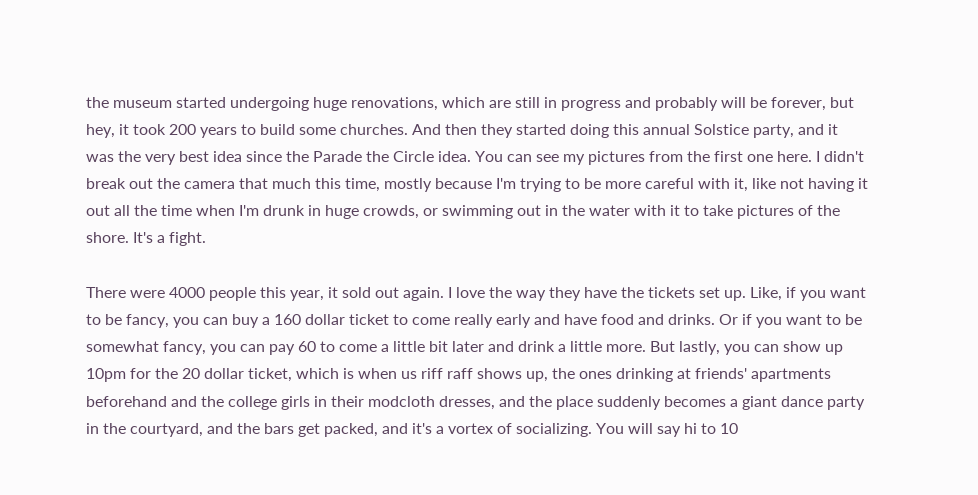the museum started undergoing huge renovations, which are still in progress and probably will be forever, but hey, it took 200 years to build some churches. And then they started doing this annual Solstice party, and it was the very best idea since the Parade the Circle idea. You can see my pictures from the first one here. I didn't break out the camera that much this time, mostly because I'm trying to be more careful with it, like not having it out all the time when I'm drunk in huge crowds, or swimming out in the water with it to take pictures of the shore. It's a fight.

There were 4000 people this year, it sold out again. I love the way they have the tickets set up. Like, if you want to be fancy, you can buy a 160 dollar ticket to come really early and have food and drinks. Or if you want to be somewhat fancy, you can pay 60 to come a little bit later and drink a little more. But lastly, you can show up 10pm for the 20 dollar ticket, which is when us riff raff shows up, the ones drinking at friends' apartments beforehand and the college girls in their modcloth dresses, and the place suddenly becomes a giant dance party in the courtyard, and the bars get packed, and it's a vortex of socializing. You will say hi to 10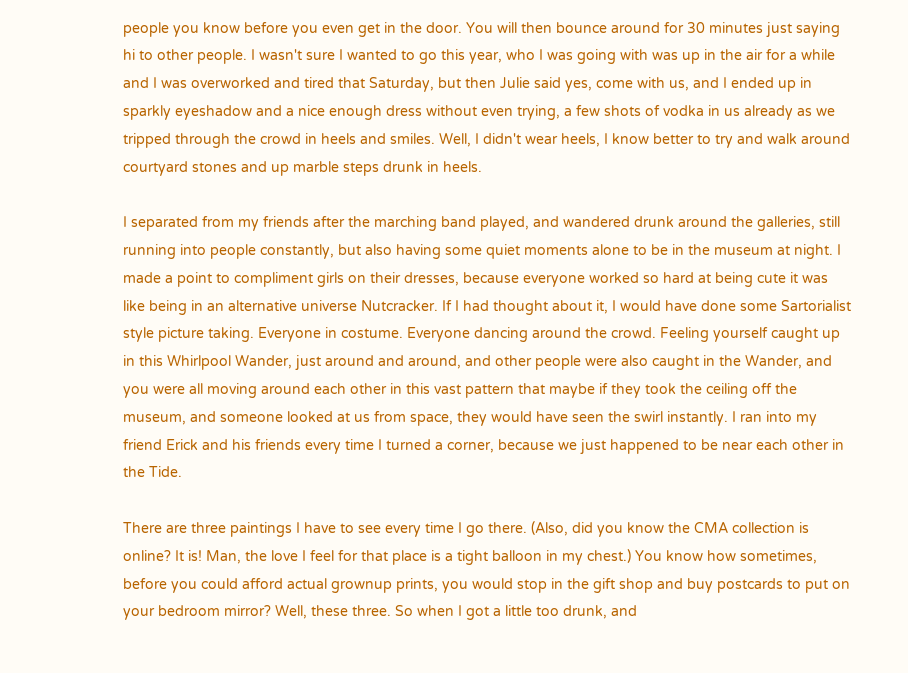people you know before you even get in the door. You will then bounce around for 30 minutes just saying hi to other people. I wasn't sure I wanted to go this year, who I was going with was up in the air for a while and I was overworked and tired that Saturday, but then Julie said yes, come with us, and I ended up in sparkly eyeshadow and a nice enough dress without even trying, a few shots of vodka in us already as we tripped through the crowd in heels and smiles. Well, I didn't wear heels, I know better to try and walk around courtyard stones and up marble steps drunk in heels.

I separated from my friends after the marching band played, and wandered drunk around the galleries, still running into people constantly, but also having some quiet moments alone to be in the museum at night. I made a point to compliment girls on their dresses, because everyone worked so hard at being cute it was like being in an alternative universe Nutcracker. If I had thought about it, I would have done some Sartorialist style picture taking. Everyone in costume. Everyone dancing around the crowd. Feeling yourself caught up in this Whirlpool Wander, just around and around, and other people were also caught in the Wander, and you were all moving around each other in this vast pattern that maybe if they took the ceiling off the museum, and someone looked at us from space, they would have seen the swirl instantly. I ran into my friend Erick and his friends every time I turned a corner, because we just happened to be near each other in the Tide.

There are three paintings I have to see every time I go there. (Also, did you know the CMA collection is online? It is! Man, the love I feel for that place is a tight balloon in my chest.) You know how sometimes, before you could afford actual grownup prints, you would stop in the gift shop and buy postcards to put on your bedroom mirror? Well, these three. So when I got a little too drunk, and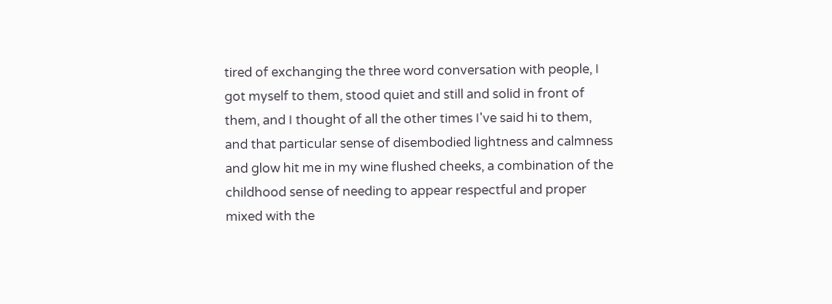tired of exchanging the three word conversation with people, I got myself to them, stood quiet and still and solid in front of them, and I thought of all the other times I've said hi to them, and that particular sense of disembodied lightness and calmness and glow hit me in my wine flushed cheeks, a combination of the childhood sense of needing to appear respectful and proper mixed with the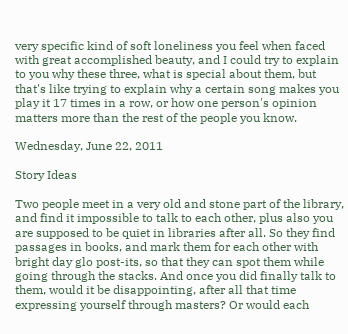very specific kind of soft loneliness you feel when faced with great accomplished beauty, and I could try to explain to you why these three, what is special about them, but that's like trying to explain why a certain song makes you play it 17 times in a row, or how one person's opinion matters more than the rest of the people you know.

Wednesday, June 22, 2011

Story Ideas

Two people meet in a very old and stone part of the library, and find it impossible to talk to each other, plus also you are supposed to be quiet in libraries after all. So they find passages in books, and mark them for each other with bright day glo post-its, so that they can spot them while going through the stacks. And once you did finally talk to them, would it be disappointing, after all that time expressing yourself through masters? Or would each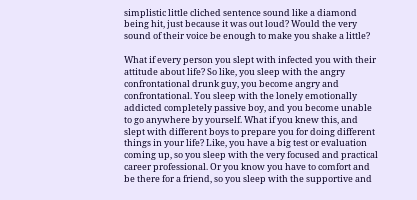simplistic little cliched sentence sound like a diamond being hit, just because it was out loud? Would the very sound of their voice be enough to make you shake a little?

What if every person you slept with infected you with their attitude about life? So like, you sleep with the angry confrontational drunk guy, you become angry and confrontational. You sleep with the lonely emotionally addicted completely passive boy, and you become unable to go anywhere by yourself. What if you knew this, and slept with different boys to prepare you for doing different things in your life? Like, you have a big test or evaluation coming up, so you sleep with the very focused and practical career professional. Or you know you have to comfort and be there for a friend, so you sleep with the supportive and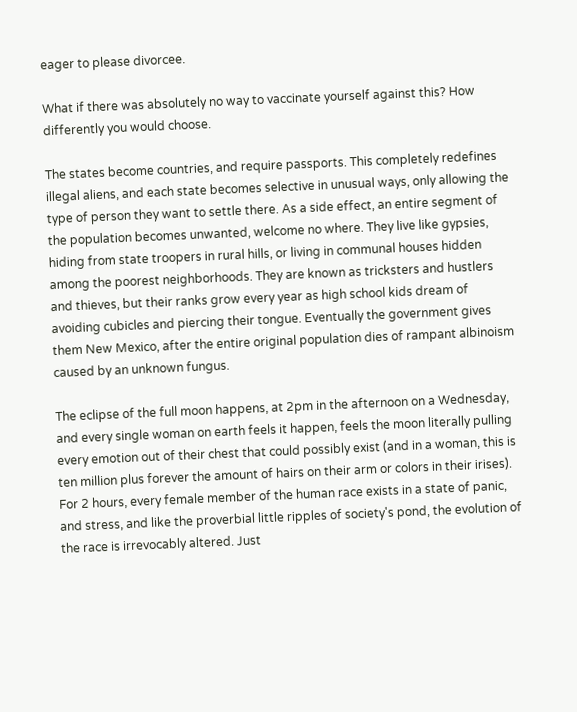eager to please divorcee.

What if there was absolutely no way to vaccinate yourself against this? How differently you would choose.

The states become countries, and require passports. This completely redefines illegal aliens, and each state becomes selective in unusual ways, only allowing the type of person they want to settle there. As a side effect, an entire segment of the population becomes unwanted, welcome no where. They live like gypsies, hiding from state troopers in rural hills, or living in communal houses hidden among the poorest neighborhoods. They are known as tricksters and hustlers and thieves, but their ranks grow every year as high school kids dream of avoiding cubicles and piercing their tongue. Eventually the government gives them New Mexico, after the entire original population dies of rampant albinoism caused by an unknown fungus.

The eclipse of the full moon happens, at 2pm in the afternoon on a Wednesday, and every single woman on earth feels it happen, feels the moon literally pulling every emotion out of their chest that could possibly exist (and in a woman, this is ten million plus forever the amount of hairs on their arm or colors in their irises). For 2 hours, every female member of the human race exists in a state of panic, and stress, and like the proverbial little ripples of society's pond, the evolution of the race is irrevocably altered. Just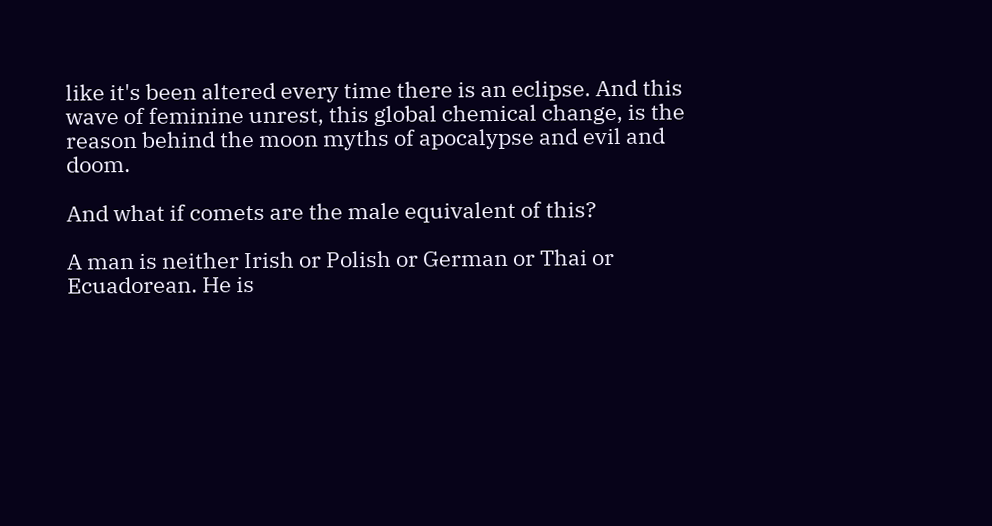like it's been altered every time there is an eclipse. And this wave of feminine unrest, this global chemical change, is the reason behind the moon myths of apocalypse and evil and doom.

And what if comets are the male equivalent of this?

A man is neither Irish or Polish or German or Thai or Ecuadorean. He is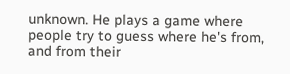unknown. He plays a game where people try to guess where he's from, and from their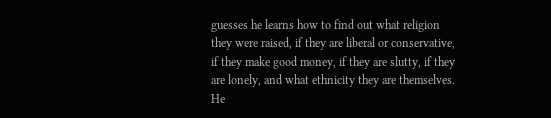guesses he learns how to find out what religion they were raised, if they are liberal or conservative, if they make good money, if they are slutty, if they are lonely, and what ethnicity they are themselves. He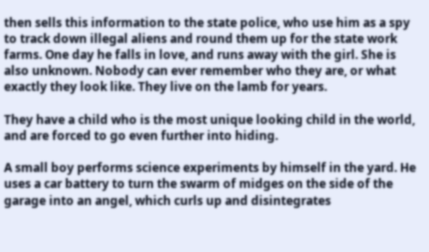then sells this information to the state police, who use him as a spy to track down illegal aliens and round them up for the state work farms. One day he falls in love, and runs away with the girl. She is also unknown. Nobody can ever remember who they are, or what exactly they look like. They live on the lamb for years.

They have a child who is the most unique looking child in the world, and are forced to go even further into hiding.

A small boy performs science experiments by himself in the yard. He uses a car battery to turn the swarm of midges on the side of the garage into an angel, which curls up and disintegrates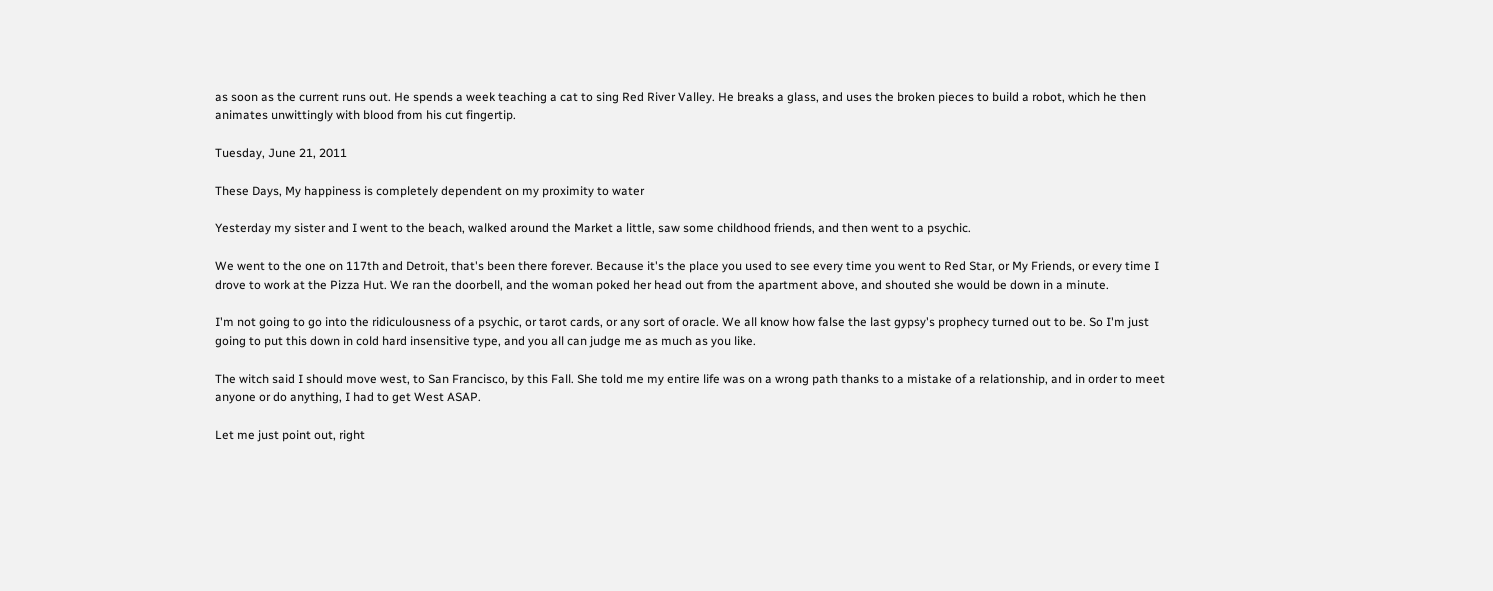as soon as the current runs out. He spends a week teaching a cat to sing Red River Valley. He breaks a glass, and uses the broken pieces to build a robot, which he then animates unwittingly with blood from his cut fingertip.

Tuesday, June 21, 2011

These Days, My happiness is completely dependent on my proximity to water

Yesterday my sister and I went to the beach, walked around the Market a little, saw some childhood friends, and then went to a psychic.

We went to the one on 117th and Detroit, that's been there forever. Because it's the place you used to see every time you went to Red Star, or My Friends, or every time I drove to work at the Pizza Hut. We ran the doorbell, and the woman poked her head out from the apartment above, and shouted she would be down in a minute.

I'm not going to go into the ridiculousness of a psychic, or tarot cards, or any sort of oracle. We all know how false the last gypsy's prophecy turned out to be. So I'm just going to put this down in cold hard insensitive type, and you all can judge me as much as you like.

The witch said I should move west, to San Francisco, by this Fall. She told me my entire life was on a wrong path thanks to a mistake of a relationship, and in order to meet anyone or do anything, I had to get West ASAP.

Let me just point out, right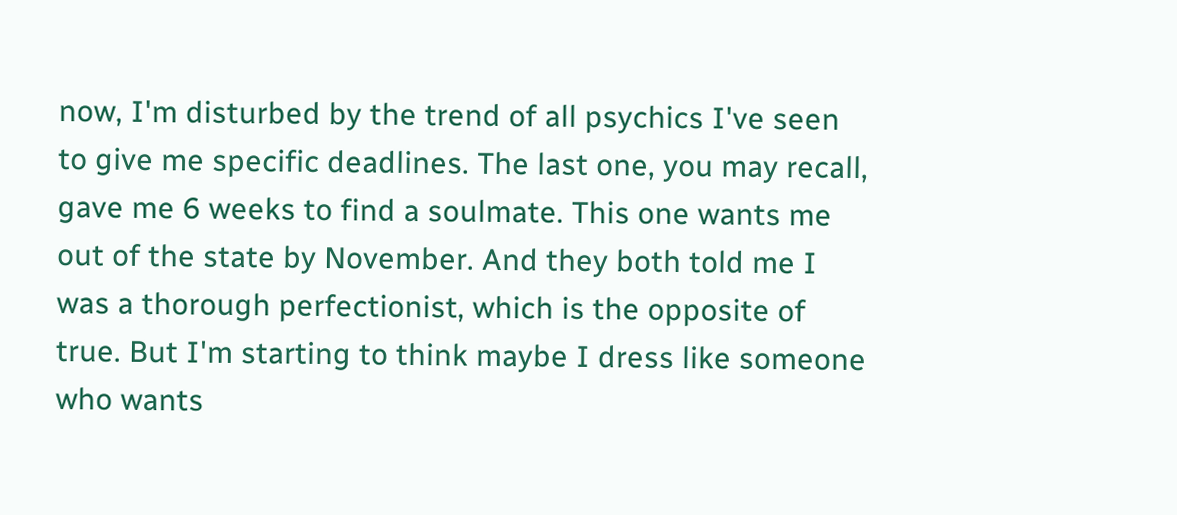now, I'm disturbed by the trend of all psychics I've seen to give me specific deadlines. The last one, you may recall, gave me 6 weeks to find a soulmate. This one wants me out of the state by November. And they both told me I was a thorough perfectionist, which is the opposite of true. But I'm starting to think maybe I dress like someone who wants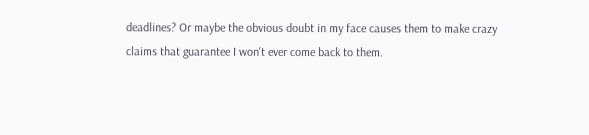deadlines? Or maybe the obvious doubt in my face causes them to make crazy claims that guarantee I won't ever come back to them.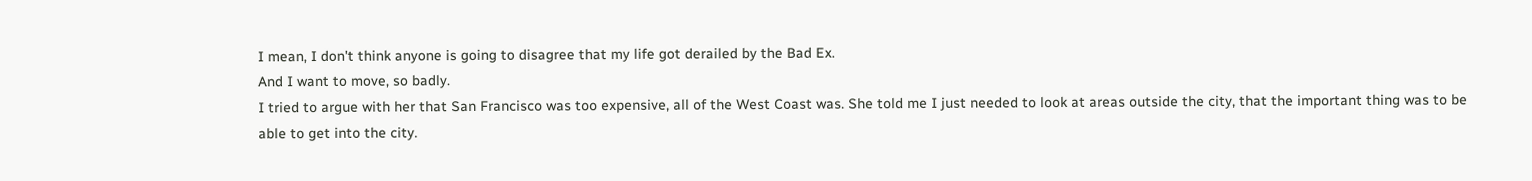I mean, I don't think anyone is going to disagree that my life got derailed by the Bad Ex.
And I want to move, so badly.
I tried to argue with her that San Francisco was too expensive, all of the West Coast was. She told me I just needed to look at areas outside the city, that the important thing was to be able to get into the city.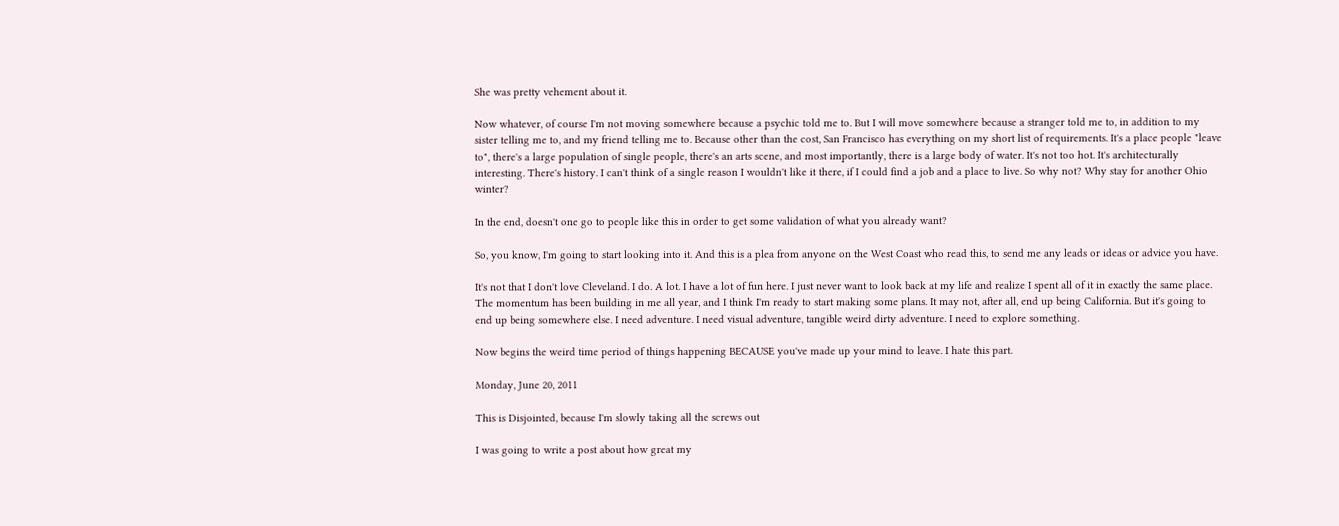She was pretty vehement about it.

Now whatever, of course I'm not moving somewhere because a psychic told me to. But I will move somewhere because a stranger told me to, in addition to my sister telling me to, and my friend telling me to. Because other than the cost, San Francisco has everything on my short list of requirements. It's a place people "leave to", there's a large population of single people, there's an arts scene, and most importantly, there is a large body of water. It's not too hot. It's architecturally interesting. There's history. I can't think of a single reason I wouldn't like it there, if I could find a job and a place to live. So why not? Why stay for another Ohio winter?

In the end, doesn't one go to people like this in order to get some validation of what you already want?

So, you know, I'm going to start looking into it. And this is a plea from anyone on the West Coast who read this, to send me any leads or ideas or advice you have.

It's not that I don't love Cleveland. I do. A lot. I have a lot of fun here. I just never want to look back at my life and realize I spent all of it in exactly the same place. The momentum has been building in me all year, and I think I'm ready to start making some plans. It may not, after all, end up being California. But it's going to end up being somewhere else. I need adventure. I need visual adventure, tangible weird dirty adventure. I need to explore something.

Now begins the weird time period of things happening BECAUSE you've made up your mind to leave. I hate this part.

Monday, June 20, 2011

This is Disjointed, because I'm slowly taking all the screws out

I was going to write a post about how great my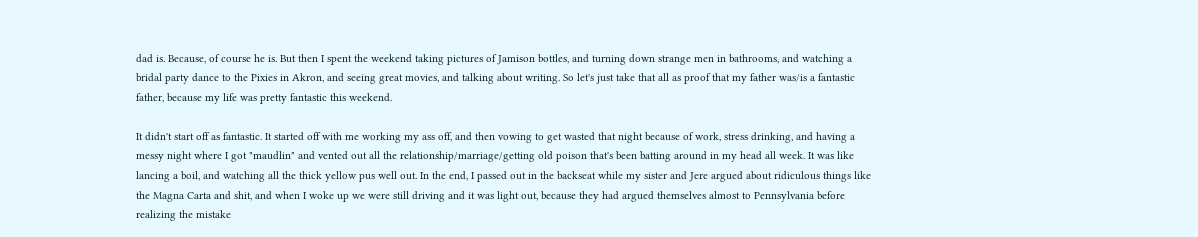dad is. Because, of course he is. But then I spent the weekend taking pictures of Jamison bottles, and turning down strange men in bathrooms, and watching a bridal party dance to the Pixies in Akron, and seeing great movies, and talking about writing. So let's just take that all as proof that my father was/is a fantastic father, because my life was pretty fantastic this weekend.

It didn't start off as fantastic. It started off with me working my ass off, and then vowing to get wasted that night because of work, stress drinking, and having a messy night where I got "maudlin" and vented out all the relationship/marriage/getting old poison that's been batting around in my head all week. It was like lancing a boil, and watching all the thick yellow pus well out. In the end, I passed out in the backseat while my sister and Jere argued about ridiculous things like the Magna Carta and shit, and when I woke up we were still driving and it was light out, because they had argued themselves almost to Pennsylvania before realizing the mistake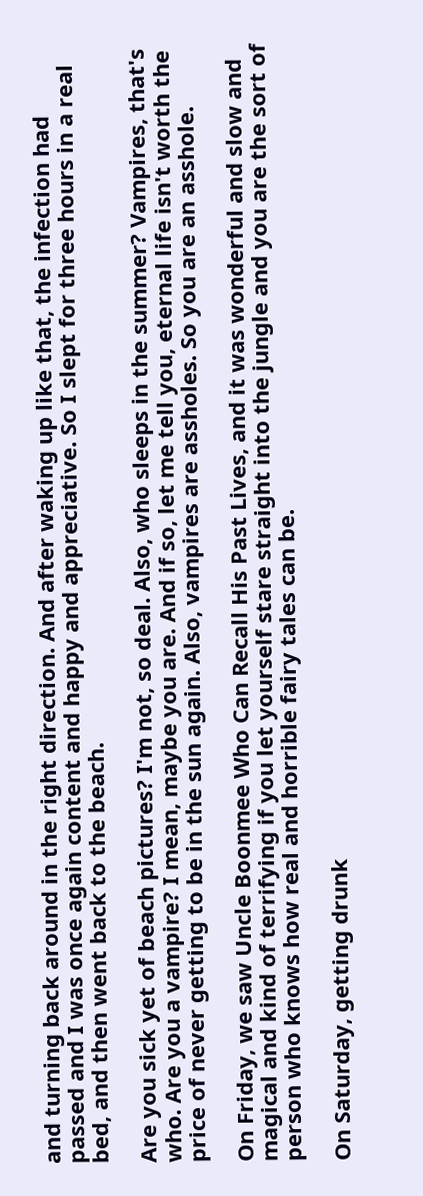and turning back around in the right direction. And after waking up like that, the infection had passed and I was once again content and happy and appreciative. So I slept for three hours in a real bed, and then went back to the beach.

Are you sick yet of beach pictures? I'm not, so deal. Also, who sleeps in the summer? Vampires, that's who. Are you a vampire? I mean, maybe you are. And if so, let me tell you, eternal life isn't worth the price of never getting to be in the sun again. Also, vampires are assholes. So you are an asshole.

On Friday, we saw Uncle Boonmee Who Can Recall His Past Lives, and it was wonderful and slow and magical and kind of terrifying if you let yourself stare straight into the jungle and you are the sort of person who knows how real and horrible fairy tales can be.

On Saturday, getting drunk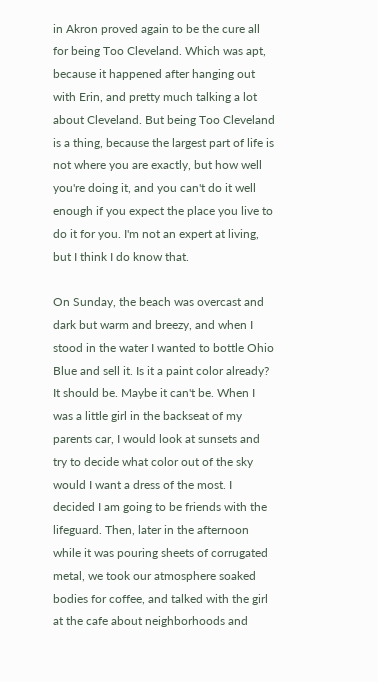in Akron proved again to be the cure all for being Too Cleveland. Which was apt, because it happened after hanging out with Erin, and pretty much talking a lot about Cleveland. But being Too Cleveland is a thing, because the largest part of life is not where you are exactly, but how well you're doing it, and you can't do it well enough if you expect the place you live to do it for you. I'm not an expert at living, but I think I do know that.

On Sunday, the beach was overcast and dark but warm and breezy, and when I stood in the water I wanted to bottle Ohio Blue and sell it. Is it a paint color already? It should be. Maybe it can't be. When I was a little girl in the backseat of my parents car, I would look at sunsets and try to decide what color out of the sky would I want a dress of the most. I decided I am going to be friends with the lifeguard. Then, later in the afternoon while it was pouring sheets of corrugated metal, we took our atmosphere soaked bodies for coffee, and talked with the girl at the cafe about neighborhoods and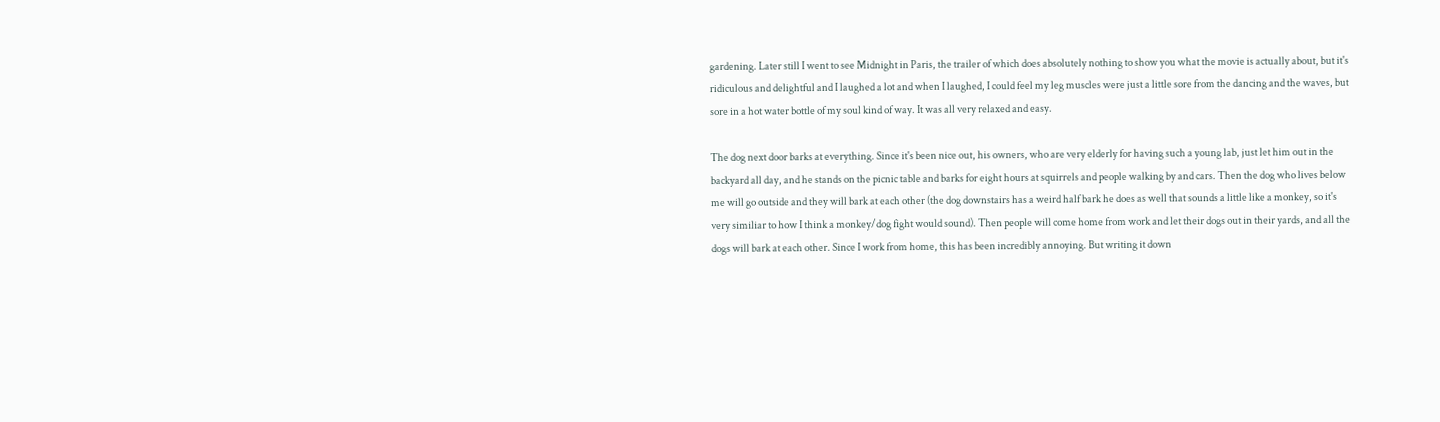gardening. Later still I went to see Midnight in Paris, the trailer of which does absolutely nothing to show you what the movie is actually about, but it's ridiculous and delightful and I laughed a lot and when I laughed, I could feel my leg muscles were just a little sore from the dancing and the waves, but sore in a hot water bottle of my soul kind of way. It was all very relaxed and easy.

The dog next door barks at everything. Since it's been nice out, his owners, who are very elderly for having such a young lab, just let him out in the backyard all day, and he stands on the picnic table and barks for eight hours at squirrels and people walking by and cars. Then the dog who lives below me will go outside and they will bark at each other (the dog downstairs has a weird half bark he does as well that sounds a little like a monkey, so it's very similiar to how I think a monkey/dog fight would sound). Then people will come home from work and let their dogs out in their yards, and all the dogs will bark at each other. Since I work from home, this has been incredibly annoying. But writing it down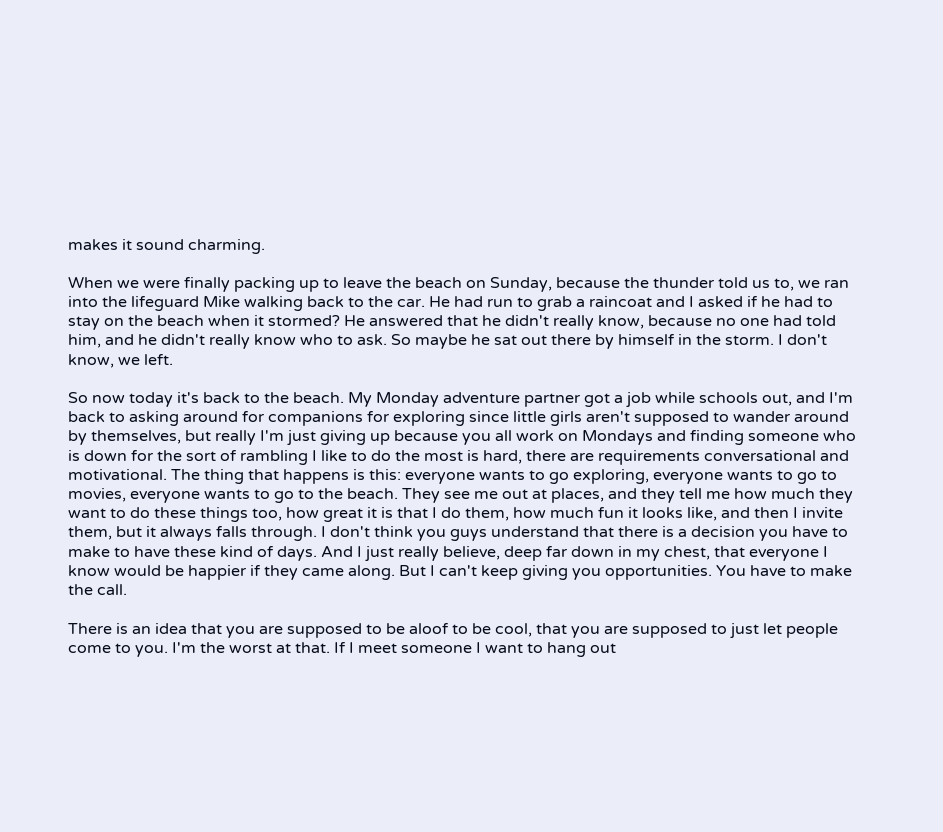makes it sound charming.

When we were finally packing up to leave the beach on Sunday, because the thunder told us to, we ran into the lifeguard Mike walking back to the car. He had run to grab a raincoat and I asked if he had to stay on the beach when it stormed? He answered that he didn't really know, because no one had told him, and he didn't really know who to ask. So maybe he sat out there by himself in the storm. I don't know, we left.

So now today it's back to the beach. My Monday adventure partner got a job while schools out, and I'm back to asking around for companions for exploring since little girls aren't supposed to wander around by themselves, but really I'm just giving up because you all work on Mondays and finding someone who is down for the sort of rambling I like to do the most is hard, there are requirements conversational and motivational. The thing that happens is this: everyone wants to go exploring, everyone wants to go to movies, everyone wants to go to the beach. They see me out at places, and they tell me how much they want to do these things too, how great it is that I do them, how much fun it looks like, and then I invite them, but it always falls through. I don't think you guys understand that there is a decision you have to make to have these kind of days. And I just really believe, deep far down in my chest, that everyone I know would be happier if they came along. But I can't keep giving you opportunities. You have to make the call.

There is an idea that you are supposed to be aloof to be cool, that you are supposed to just let people come to you. I'm the worst at that. If I meet someone I want to hang out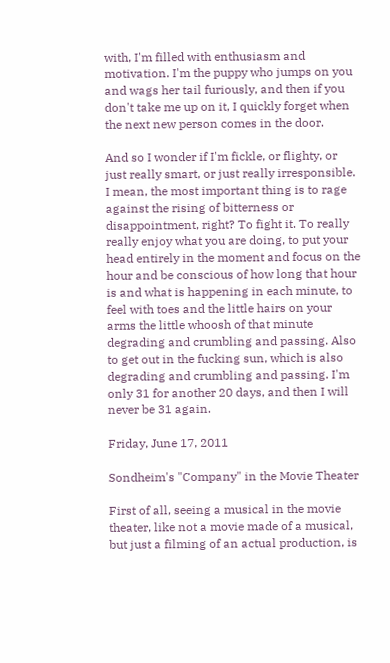with, I'm filled with enthusiasm and motivation. I'm the puppy who jumps on you and wags her tail furiously, and then if you don't take me up on it, I quickly forget when the next new person comes in the door.

And so I wonder if I'm fickle, or flighty, or just really smart, or just really irresponsible. I mean, the most important thing is to rage against the rising of bitterness or disappointment, right? To fight it. To really really enjoy what you are doing, to put your head entirely in the moment and focus on the hour and be conscious of how long that hour is and what is happening in each minute, to feel with toes and the little hairs on your arms the little whoosh of that minute degrading and crumbling and passing. Also to get out in the fucking sun, which is also degrading and crumbling and passing. I'm only 31 for another 20 days, and then I will never be 31 again.

Friday, June 17, 2011

Sondheim's "Company" in the Movie Theater

First of all, seeing a musical in the movie theater, like not a movie made of a musical, but just a filming of an actual production, is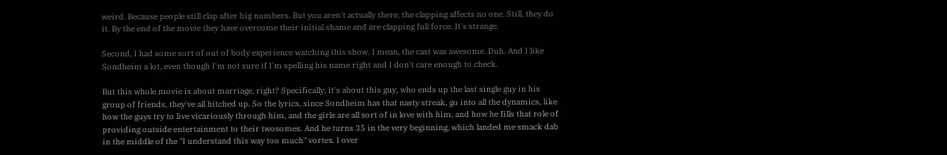weird. Because people still clap after big numbers. But you aren't actually there, the clapping affects no one. Still, they do it. By the end of the movie they have overcome their initial shame and are clapping full force. It's strange.

Second, I had some sort of out of body experience watching this show. I mean, the cast was awesome. Duh. And I like Sondheim a lot, even though I'm not sure if I'm spelling his name right and I don't care enough to check.

But this whole movie is about marriage, right? Specifically, it's about this guy, who ends up the last single guy in his group of friends, they've all hitched up. So the lyrics, since Sondheim has that nasty streak, go into all the dynamics, like how the guys try to live vicariously through him, and the girls are all sort of in love with him, and how he fills that role of providing outside entertainment to their twosomes. And he turns 35 in the very beginning, which landed me smack dab in the middle of the "I understand this way too much" vortex. I over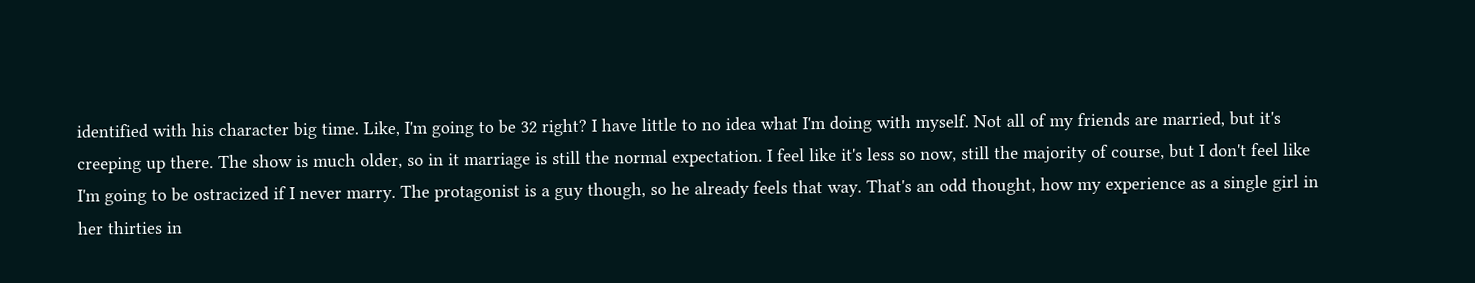identified with his character big time. Like, I'm going to be 32 right? I have little to no idea what I'm doing with myself. Not all of my friends are married, but it's creeping up there. The show is much older, so in it marriage is still the normal expectation. I feel like it's less so now, still the majority of course, but I don't feel like I'm going to be ostracized if I never marry. The protagonist is a guy though, so he already feels that way. That's an odd thought, how my experience as a single girl in her thirties in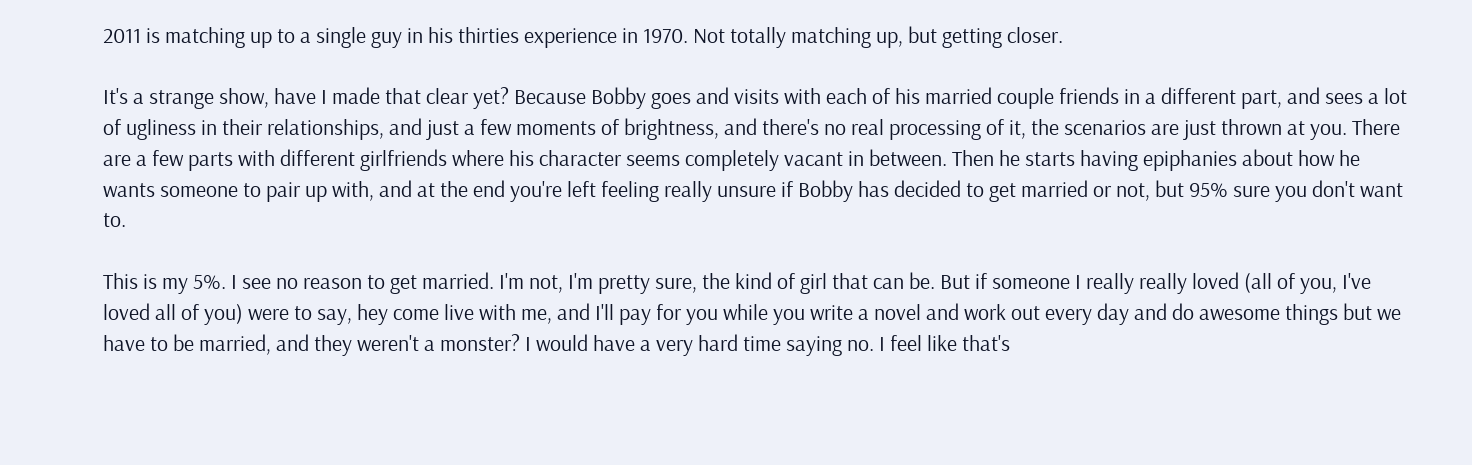2011 is matching up to a single guy in his thirties experience in 1970. Not totally matching up, but getting closer.

It's a strange show, have I made that clear yet? Because Bobby goes and visits with each of his married couple friends in a different part, and sees a lot of ugliness in their relationships, and just a few moments of brightness, and there's no real processing of it, the scenarios are just thrown at you. There are a few parts with different girlfriends where his character seems completely vacant in between. Then he starts having epiphanies about how he wants someone to pair up with, and at the end you're left feeling really unsure if Bobby has decided to get married or not, but 95% sure you don't want to.

This is my 5%. I see no reason to get married. I'm not, I'm pretty sure, the kind of girl that can be. But if someone I really really loved (all of you, I've loved all of you) were to say, hey come live with me, and I'll pay for you while you write a novel and work out every day and do awesome things but we have to be married, and they weren't a monster? I would have a very hard time saying no. I feel like that's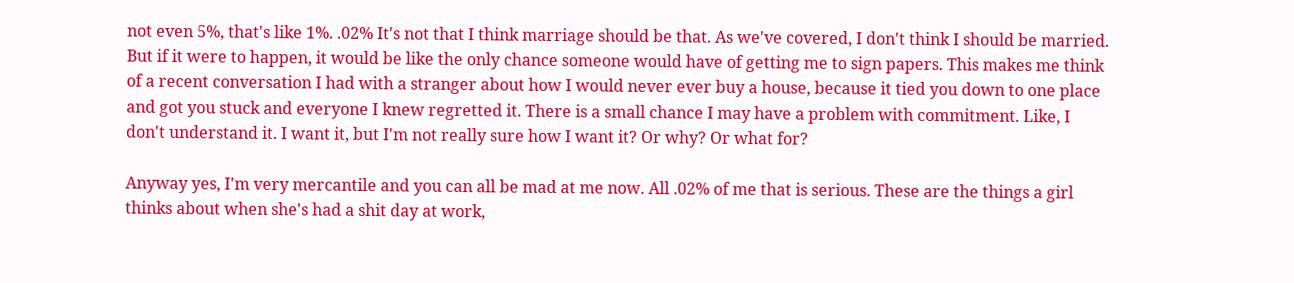not even 5%, that's like 1%. .02% It's not that I think marriage should be that. As we've covered, I don't think I should be married. But if it were to happen, it would be like the only chance someone would have of getting me to sign papers. This makes me think of a recent conversation I had with a stranger about how I would never ever buy a house, because it tied you down to one place and got you stuck and everyone I knew regretted it. There is a small chance I may have a problem with commitment. Like, I don't understand it. I want it, but I'm not really sure how I want it? Or why? Or what for?

Anyway yes, I'm very mercantile and you can all be mad at me now. All .02% of me that is serious. These are the things a girl thinks about when she's had a shit day at work,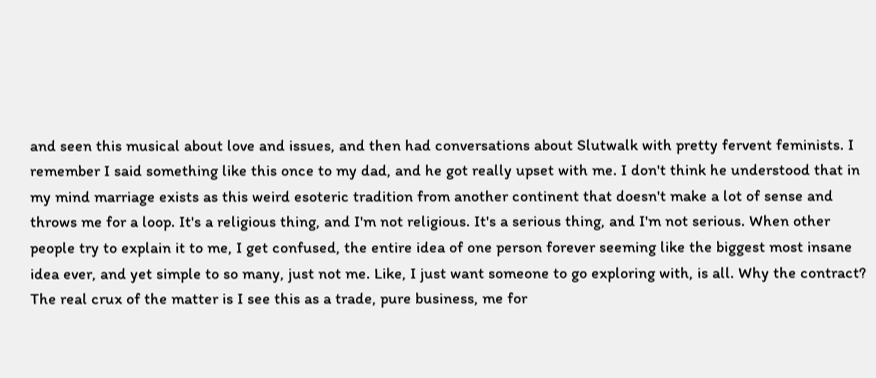and seen this musical about love and issues, and then had conversations about Slutwalk with pretty fervent feminists. I remember I said something like this once to my dad, and he got really upset with me. I don't think he understood that in my mind marriage exists as this weird esoteric tradition from another continent that doesn't make a lot of sense and throws me for a loop. It's a religious thing, and I'm not religious. It's a serious thing, and I'm not serious. When other people try to explain it to me, I get confused, the entire idea of one person forever seeming like the biggest most insane idea ever, and yet simple to so many, just not me. Like, I just want someone to go exploring with, is all. Why the contract? The real crux of the matter is I see this as a trade, pure business, me for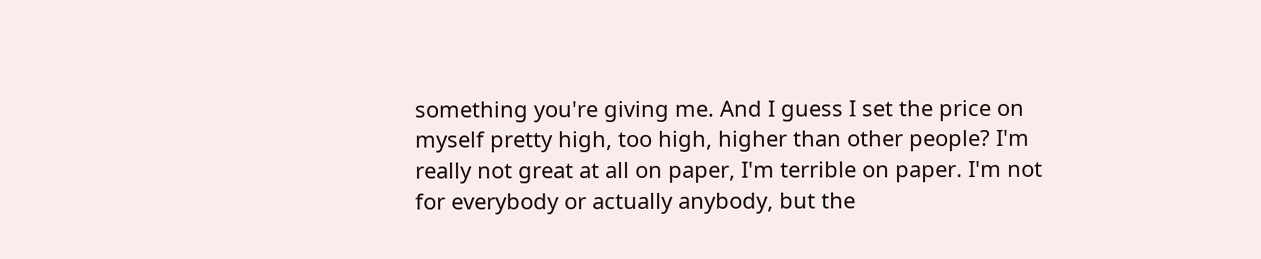something you're giving me. And I guess I set the price on myself pretty high, too high, higher than other people? I'm really not great at all on paper, I'm terrible on paper. I'm not for everybody or actually anybody, but the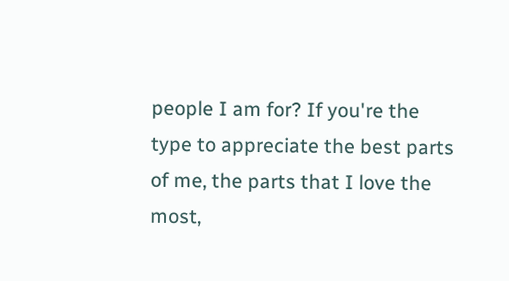people I am for? If you're the type to appreciate the best parts of me, the parts that I love the most,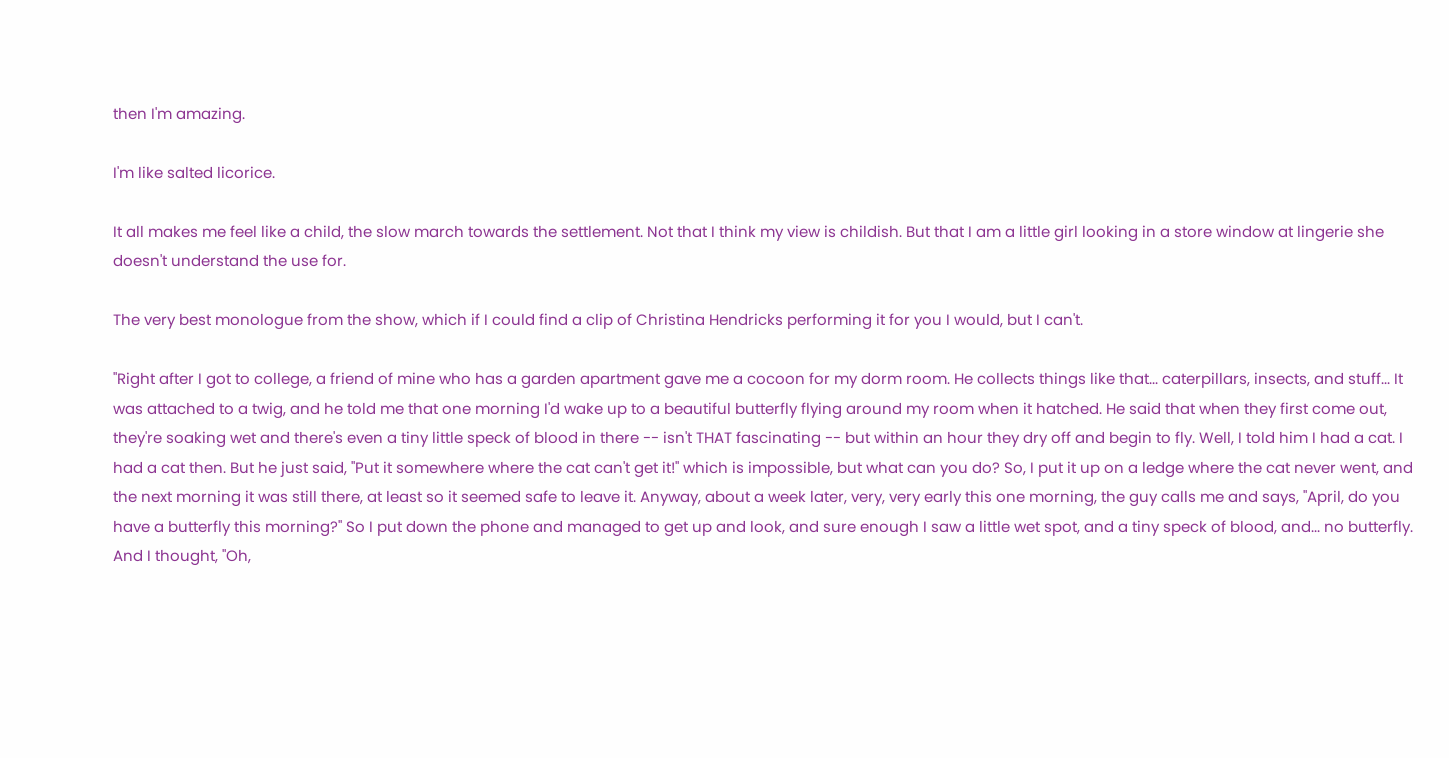then I'm amazing.

I'm like salted licorice.

It all makes me feel like a child, the slow march towards the settlement. Not that I think my view is childish. But that I am a little girl looking in a store window at lingerie she doesn't understand the use for.

The very best monologue from the show, which if I could find a clip of Christina Hendricks performing it for you I would, but I can't.

"Right after I got to college, a friend of mine who has a garden apartment gave me a cocoon for my dorm room. He collects things like that... caterpillars, insects, and stuff... It was attached to a twig, and he told me that one morning I'd wake up to a beautiful butterfly flying around my room when it hatched. He said that when they first come out, they're soaking wet and there's even a tiny little speck of blood in there -- isn't THAT fascinating -- but within an hour they dry off and begin to fly. Well, I told him I had a cat. I had a cat then. But he just said, "Put it somewhere where the cat can't get it!" which is impossible, but what can you do? So, I put it up on a ledge where the cat never went, and the next morning it was still there, at least so it seemed safe to leave it. Anyway, about a week later, very, very early this one morning, the guy calls me and says, "April, do you have a butterfly this morning?" So I put down the phone and managed to get up and look, and sure enough I saw a little wet spot, and a tiny speck of blood, and... no butterfly. And I thought, "Oh,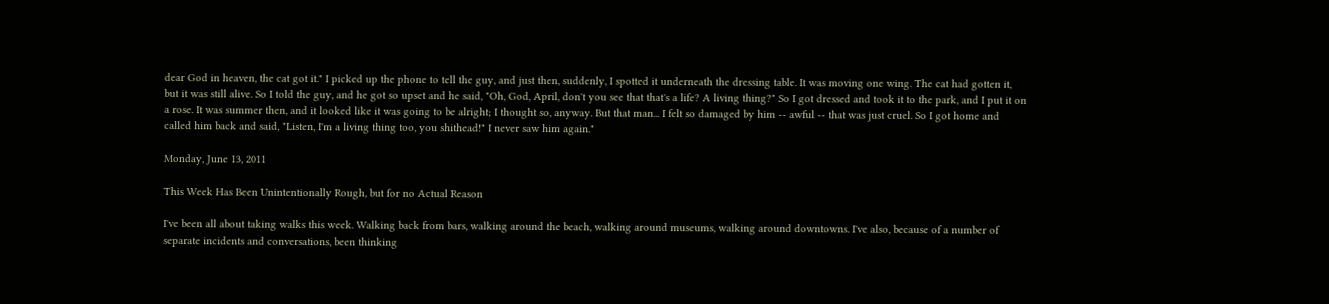dear God in heaven, the cat got it." I picked up the phone to tell the guy, and just then, suddenly, I spotted it underneath the dressing table. It was moving one wing. The cat had gotten it, but it was still alive. So I told the guy, and he got so upset and he said, "Oh, God, April, don't you see that that's a life? A living thing?" So I got dressed and took it to the park, and I put it on a rose. It was summer then, and it looked like it was going to be alright; I thought so, anyway. But that man... I felt so damaged by him -- awful -- that was just cruel. So I got home and called him back and said, "Listen, I'm a living thing too, you shithead!" I never saw him again."

Monday, June 13, 2011

This Week Has Been Unintentionally Rough, but for no Actual Reason

I've been all about taking walks this week. Walking back from bars, walking around the beach, walking around museums, walking around downtowns. I've also, because of a number of separate incidents and conversations, been thinking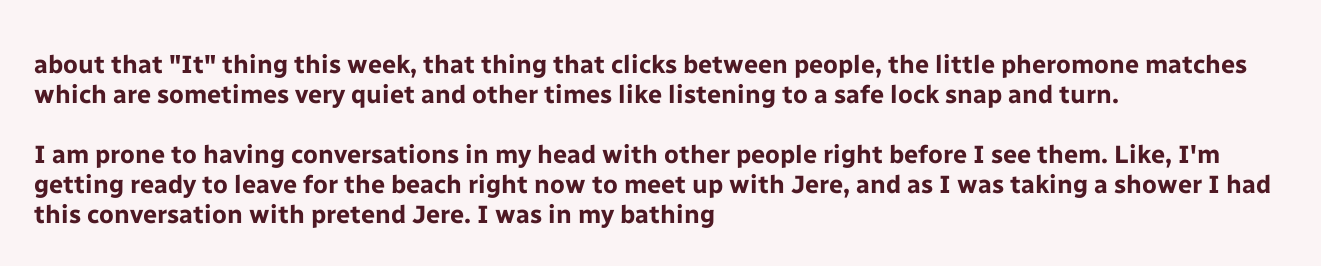about that "It" thing this week, that thing that clicks between people, the little pheromone matches which are sometimes very quiet and other times like listening to a safe lock snap and turn.

I am prone to having conversations in my head with other people right before I see them. Like, I'm getting ready to leave for the beach right now to meet up with Jere, and as I was taking a shower I had this conversation with pretend Jere. I was in my bathing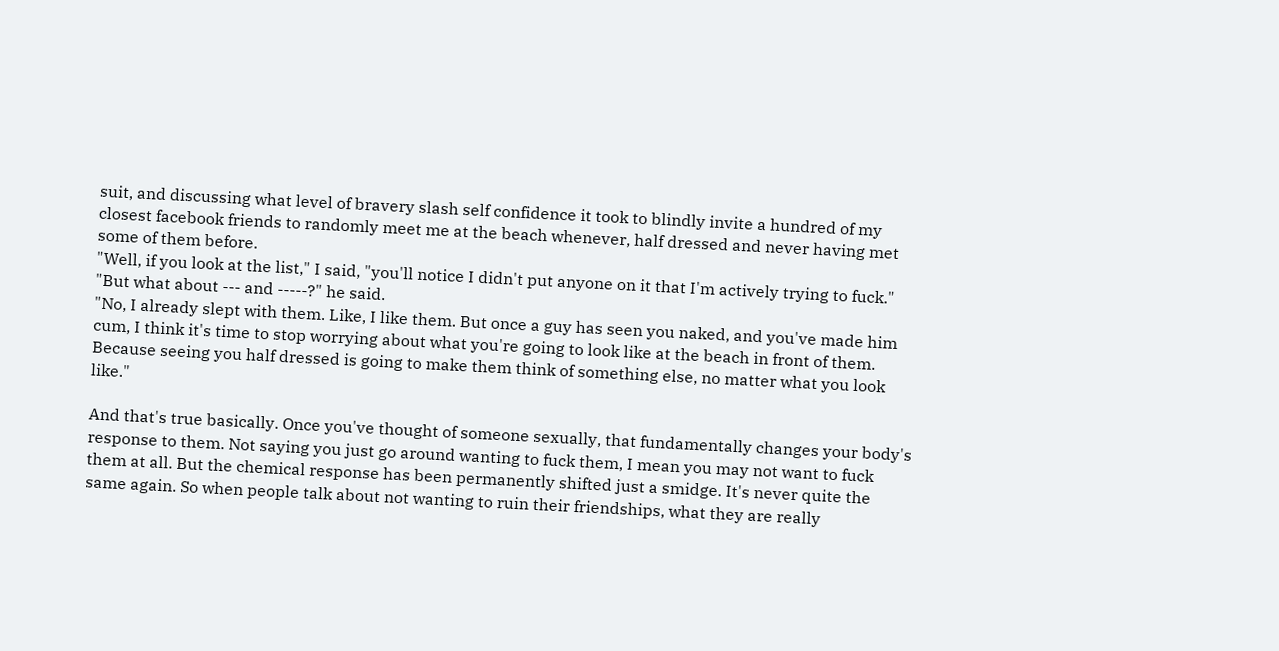suit, and discussing what level of bravery slash self confidence it took to blindly invite a hundred of my closest facebook friends to randomly meet me at the beach whenever, half dressed and never having met some of them before.
"Well, if you look at the list," I said, "you'll notice I didn't put anyone on it that I'm actively trying to fuck."
"But what about --- and -----?" he said.
"No, I already slept with them. Like, I like them. But once a guy has seen you naked, and you've made him cum, I think it's time to stop worrying about what you're going to look like at the beach in front of them. Because seeing you half dressed is going to make them think of something else, no matter what you look like."

And that's true basically. Once you've thought of someone sexually, that fundamentally changes your body's response to them. Not saying you just go around wanting to fuck them, I mean you may not want to fuck them at all. But the chemical response has been permanently shifted just a smidge. It's never quite the same again. So when people talk about not wanting to ruin their friendships, what they are really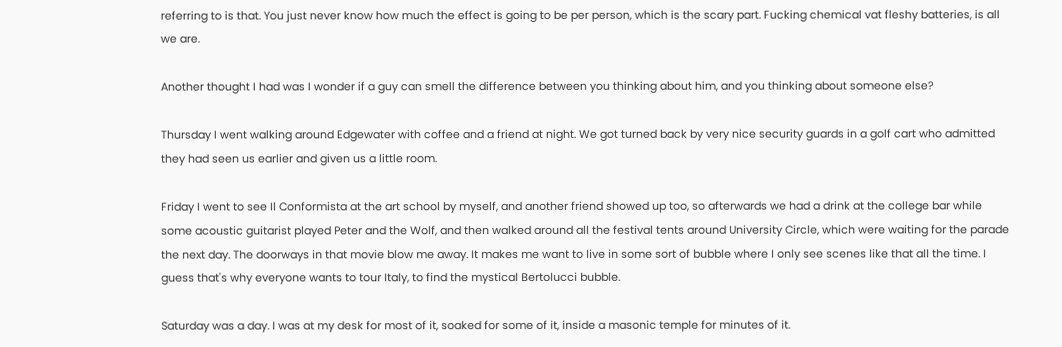referring to is that. You just never know how much the effect is going to be per person, which is the scary part. Fucking chemical vat fleshy batteries, is all we are.

Another thought I had was I wonder if a guy can smell the difference between you thinking about him, and you thinking about someone else?

Thursday I went walking around Edgewater with coffee and a friend at night. We got turned back by very nice security guards in a golf cart who admitted they had seen us earlier and given us a little room.

Friday I went to see Il Conformista at the art school by myself, and another friend showed up too, so afterwards we had a drink at the college bar while some acoustic guitarist played Peter and the Wolf, and then walked around all the festival tents around University Circle, which were waiting for the parade the next day. The doorways in that movie blow me away. It makes me want to live in some sort of bubble where I only see scenes like that all the time. I guess that's why everyone wants to tour Italy, to find the mystical Bertolucci bubble.

Saturday was a day. I was at my desk for most of it, soaked for some of it, inside a masonic temple for minutes of it.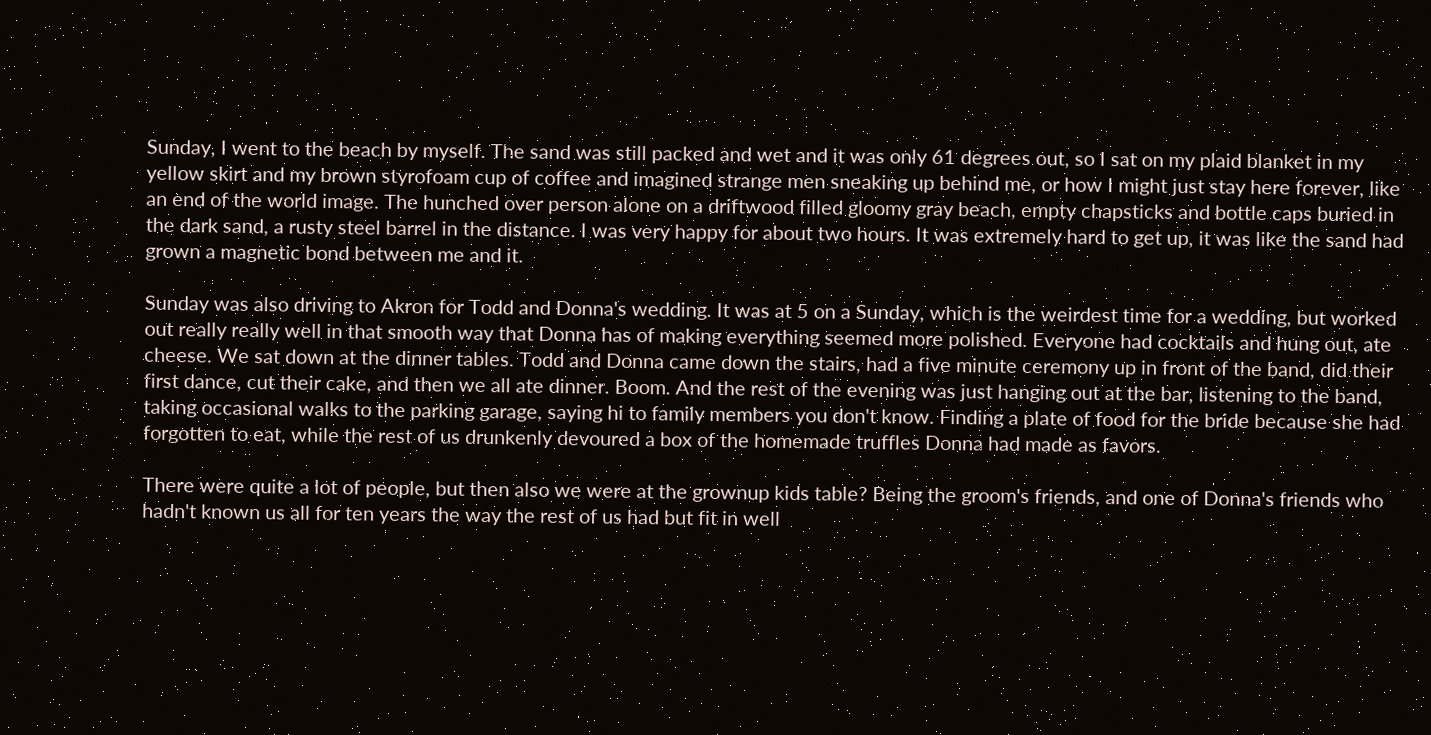Sunday, I went to the beach by myself. The sand was still packed and wet and it was only 61 degrees out, so I sat on my plaid blanket in my yellow skirt and my brown styrofoam cup of coffee and imagined strange men sneaking up behind me, or how I might just stay here forever, like an end of the world image. The hunched over person alone on a driftwood filled gloomy gray beach, empty chapsticks and bottle caps buried in the dark sand, a rusty steel barrel in the distance. I was very happy for about two hours. It was extremely hard to get up, it was like the sand had grown a magnetic bond between me and it.

Sunday was also driving to Akron for Todd and Donna's wedding. It was at 5 on a Sunday, which is the weirdest time for a wedding, but worked out really really well in that smooth way that Donna has of making everything seemed more polished. Everyone had cocktails and hung out, ate cheese. We sat down at the dinner tables. Todd and Donna came down the stairs, had a five minute ceremony up in front of the band, did their first dance, cut their cake, and then we all ate dinner. Boom. And the rest of the evening was just hanging out at the bar, listening to the band, taking occasional walks to the parking garage, saying hi to family members you don't know. Finding a plate of food for the bride because she had forgotten to eat, while the rest of us drunkenly devoured a box of the homemade truffles Donna had made as favors.

There were quite a lot of people, but then also we were at the grownup kids table? Being the groom's friends, and one of Donna's friends who hadn't known us all for ten years the way the rest of us had but fit in well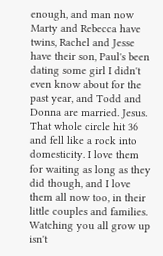enough, and man now Marty and Rebecca have twins, Rachel and Jesse have their son, Paul's been dating some girl I didn't even know about for the past year, and Todd and Donna are married. Jesus. That whole circle hit 36 and fell like a rock into domesticity. I love them for waiting as long as they did though, and I love them all now too, in their little couples and families. Watching you all grow up isn't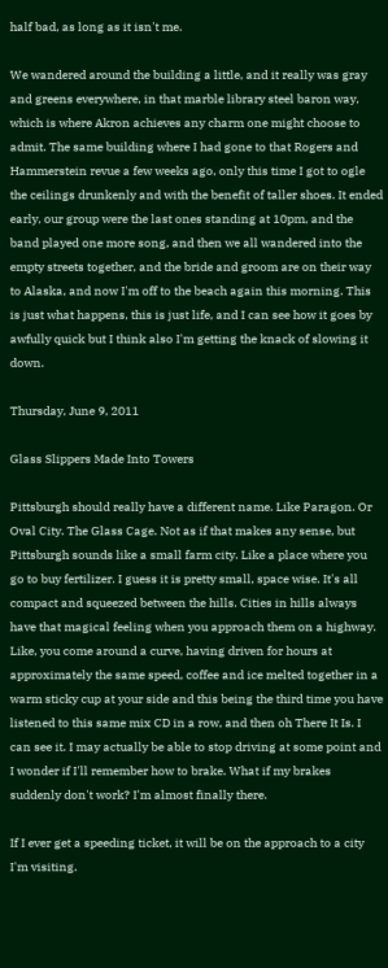half bad, as long as it isn't me.

We wandered around the building a little, and it really was gray and greens everywhere, in that marble library steel baron way, which is where Akron achieves any charm one might choose to admit. The same building where I had gone to that Rogers and Hammerstein revue a few weeks ago, only this time I got to ogle the ceilings drunkenly and with the benefit of taller shoes. It ended early, our group were the last ones standing at 10pm, and the band played one more song, and then we all wandered into the empty streets together, and the bride and groom are on their way to Alaska, and now I'm off to the beach again this morning. This is just what happens, this is just life, and I can see how it goes by awfully quick but I think also I'm getting the knack of slowing it down.

Thursday, June 9, 2011

Glass Slippers Made Into Towers

Pittsburgh should really have a different name. Like Paragon. Or Oval City. The Glass Cage. Not as if that makes any sense, but Pittsburgh sounds like a small farm city. Like a place where you go to buy fertilizer. I guess it is pretty small, space wise. It's all compact and squeezed between the hills. Cities in hills always have that magical feeling when you approach them on a highway. Like, you come around a curve, having driven for hours at approximately the same speed, coffee and ice melted together in a warm sticky cup at your side and this being the third time you have listened to this same mix CD in a row, and then oh There It Is. I can see it. I may actually be able to stop driving at some point and I wonder if I'll remember how to brake. What if my brakes suddenly don't work? I'm almost finally there.

If I ever get a speeding ticket, it will be on the approach to a city I'm visiting.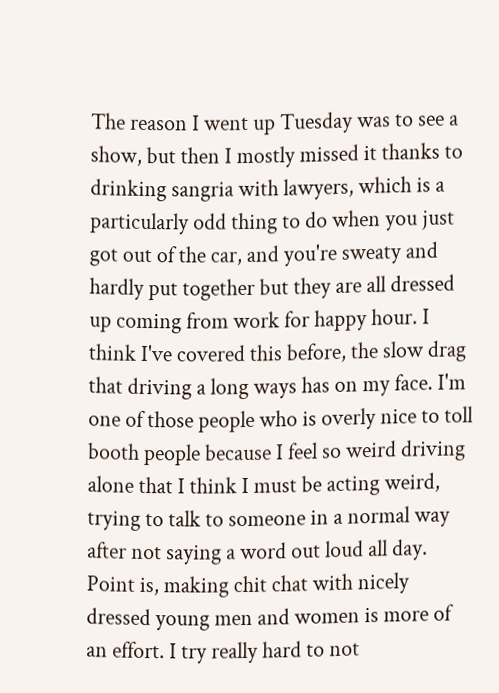The reason I went up Tuesday was to see a show, but then I mostly missed it thanks to drinking sangria with lawyers, which is a particularly odd thing to do when you just got out of the car, and you're sweaty and hardly put together but they are all dressed up coming from work for happy hour. I think I've covered this before, the slow drag that driving a long ways has on my face. I'm one of those people who is overly nice to toll booth people because I feel so weird driving alone that I think I must be acting weird, trying to talk to someone in a normal way after not saying a word out loud all day. Point is, making chit chat with nicely dressed young men and women is more of an effort. I try really hard to not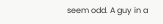seem odd. A guy in a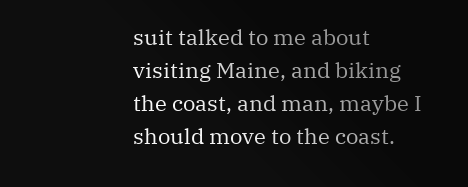suit talked to me about visiting Maine, and biking the coast, and man, maybe I should move to the coast.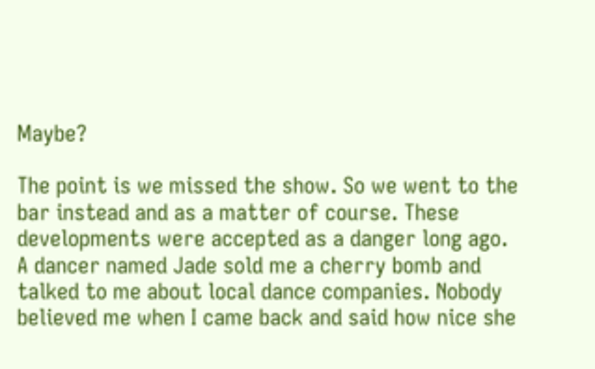Maybe?

The point is we missed the show. So we went to the bar instead and as a matter of course. These developments were accepted as a danger long ago. A dancer named Jade sold me a cherry bomb and talked to me about local dance companies. Nobody believed me when I came back and said how nice she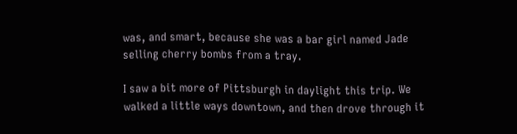was, and smart, because she was a bar girl named Jade selling cherry bombs from a tray.

I saw a bit more of Pittsburgh in daylight this trip. We walked a little ways downtown, and then drove through it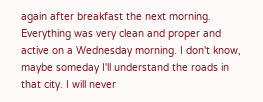again after breakfast the next morning. Everything was very clean and proper and active on a Wednesday morning. I don't know, maybe someday I'll understand the roads in that city. I will never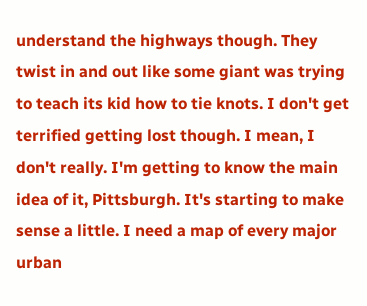understand the highways though. They twist in and out like some giant was trying to teach its kid how to tie knots. I don't get terrified getting lost though. I mean, I don't really. I'm getting to know the main idea of it, Pittsburgh. It's starting to make sense a little. I need a map of every major urban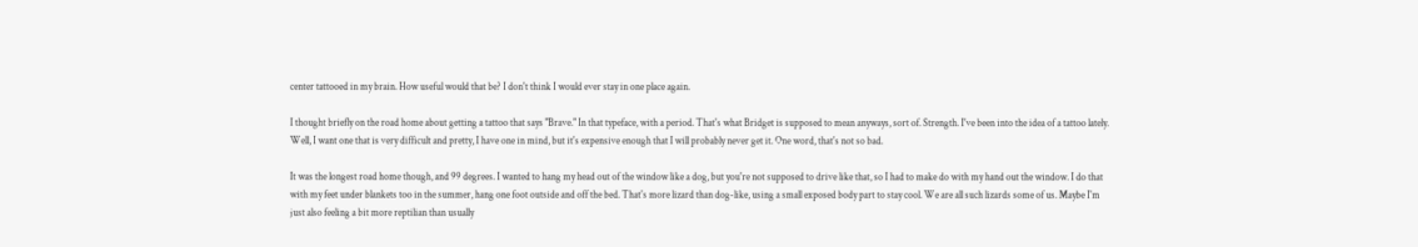center tattooed in my brain. How useful would that be? I don't think I would ever stay in one place again.

I thought briefly on the road home about getting a tattoo that says "Brave." In that typeface, with a period. That's what Bridget is supposed to mean anyways, sort of. Strength. I've been into the idea of a tattoo lately. Well, I want one that is very difficult and pretty, I have one in mind, but it's expensive enough that I will probably never get it. One word, that's not so bad.

It was the longest road home though, and 99 degrees. I wanted to hang my head out of the window like a dog, but you're not supposed to drive like that, so I had to make do with my hand out the window. I do that with my feet under blankets too in the summer, hang one foot outside and off the bed. That's more lizard than dog-like, using a small exposed body part to stay cool. We are all such lizards some of us. Maybe I'm just also feeling a bit more reptilian than usually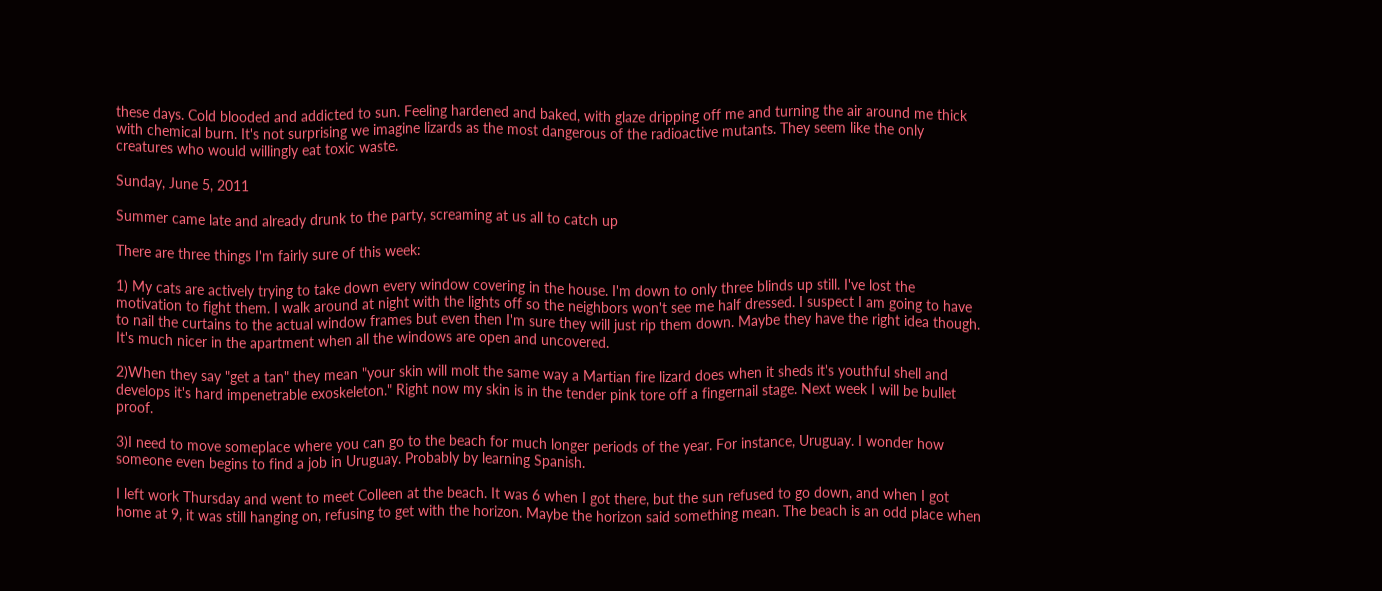these days. Cold blooded and addicted to sun. Feeling hardened and baked, with glaze dripping off me and turning the air around me thick with chemical burn. It's not surprising we imagine lizards as the most dangerous of the radioactive mutants. They seem like the only creatures who would willingly eat toxic waste.

Sunday, June 5, 2011

Summer came late and already drunk to the party, screaming at us all to catch up

There are three things I'm fairly sure of this week:

1) My cats are actively trying to take down every window covering in the house. I'm down to only three blinds up still. I've lost the motivation to fight them. I walk around at night with the lights off so the neighbors won't see me half dressed. I suspect I am going to have to nail the curtains to the actual window frames but even then I'm sure they will just rip them down. Maybe they have the right idea though. It's much nicer in the apartment when all the windows are open and uncovered.

2)When they say "get a tan" they mean "your skin will molt the same way a Martian fire lizard does when it sheds it's youthful shell and develops it's hard impenetrable exoskeleton." Right now my skin is in the tender pink tore off a fingernail stage. Next week I will be bullet proof.

3)I need to move someplace where you can go to the beach for much longer periods of the year. For instance, Uruguay. I wonder how someone even begins to find a job in Uruguay. Probably by learning Spanish.

I left work Thursday and went to meet Colleen at the beach. It was 6 when I got there, but the sun refused to go down, and when I got home at 9, it was still hanging on, refusing to get with the horizon. Maybe the horizon said something mean. The beach is an odd place when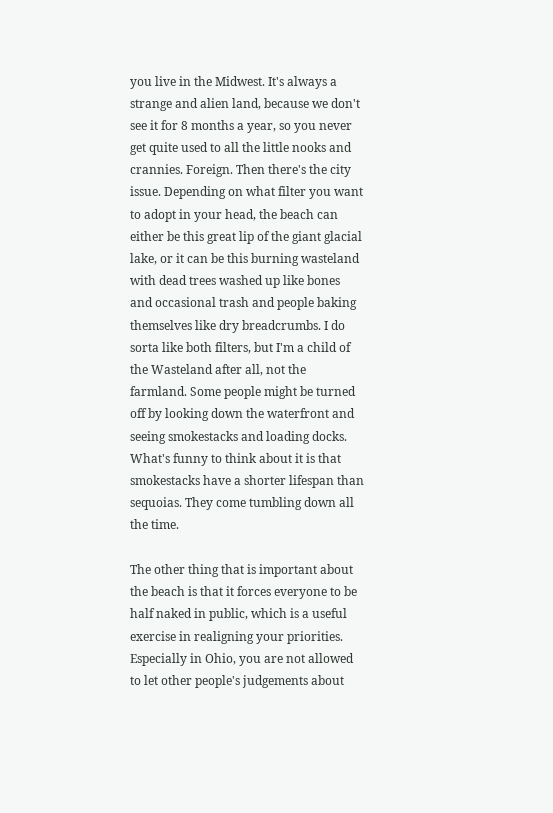you live in the Midwest. It's always a strange and alien land, because we don't see it for 8 months a year, so you never get quite used to all the little nooks and crannies. Foreign. Then there's the city issue. Depending on what filter you want to adopt in your head, the beach can either be this great lip of the giant glacial lake, or it can be this burning wasteland with dead trees washed up like bones and occasional trash and people baking themselves like dry breadcrumbs. I do sorta like both filters, but I'm a child of the Wasteland after all, not the farmland. Some people might be turned off by looking down the waterfront and seeing smokestacks and loading docks. What's funny to think about it is that smokestacks have a shorter lifespan than sequoias. They come tumbling down all the time.

The other thing that is important about the beach is that it forces everyone to be half naked in public, which is a useful exercise in realigning your priorities. Especially in Ohio, you are not allowed to let other people's judgements about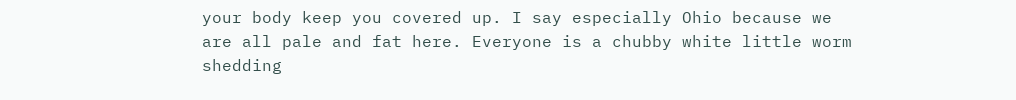your body keep you covered up. I say especially Ohio because we are all pale and fat here. Everyone is a chubby white little worm shedding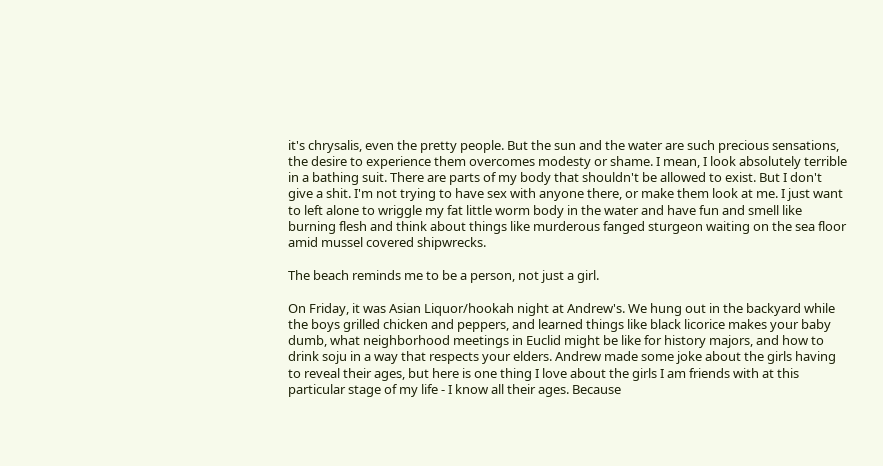it's chrysalis, even the pretty people. But the sun and the water are such precious sensations, the desire to experience them overcomes modesty or shame. I mean, I look absolutely terrible in a bathing suit. There are parts of my body that shouldn't be allowed to exist. But I don't give a shit. I'm not trying to have sex with anyone there, or make them look at me. I just want to left alone to wriggle my fat little worm body in the water and have fun and smell like burning flesh and think about things like murderous fanged sturgeon waiting on the sea floor amid mussel covered shipwrecks.

The beach reminds me to be a person, not just a girl.

On Friday, it was Asian Liquor/hookah night at Andrew's. We hung out in the backyard while the boys grilled chicken and peppers, and learned things like black licorice makes your baby dumb, what neighborhood meetings in Euclid might be like for history majors, and how to drink soju in a way that respects your elders. Andrew made some joke about the girls having to reveal their ages, but here is one thing I love about the girls I am friends with at this particular stage of my life - I know all their ages. Because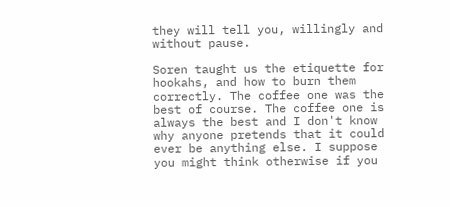they will tell you, willingly and without pause.

Soren taught us the etiquette for hookahs, and how to burn them correctly. The coffee one was the best of course. The coffee one is always the best and I don't know why anyone pretends that it could ever be anything else. I suppose you might think otherwise if you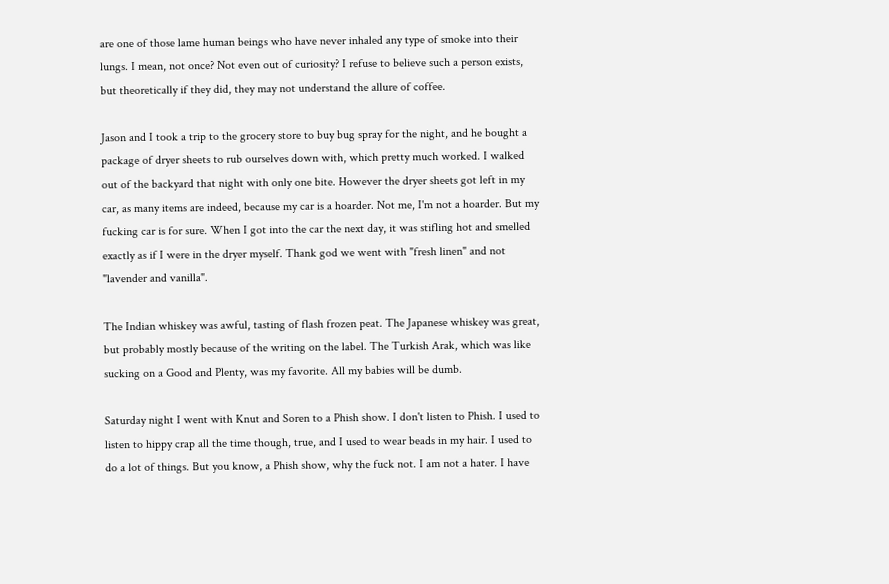are one of those lame human beings who have never inhaled any type of smoke into their lungs. I mean, not once? Not even out of curiosity? I refuse to believe such a person exists, but theoretically if they did, they may not understand the allure of coffee.

Jason and I took a trip to the grocery store to buy bug spray for the night, and he bought a package of dryer sheets to rub ourselves down with, which pretty much worked. I walked out of the backyard that night with only one bite. However the dryer sheets got left in my car, as many items are indeed, because my car is a hoarder. Not me, I'm not a hoarder. But my fucking car is for sure. When I got into the car the next day, it was stifling hot and smelled exactly as if I were in the dryer myself. Thank god we went with "fresh linen" and not "lavender and vanilla".

The Indian whiskey was awful, tasting of flash frozen peat. The Japanese whiskey was great, but probably mostly because of the writing on the label. The Turkish Arak, which was like sucking on a Good and Plenty, was my favorite. All my babies will be dumb.

Saturday night I went with Knut and Soren to a Phish show. I don't listen to Phish. I used to listen to hippy crap all the time though, true, and I used to wear beads in my hair. I used to do a lot of things. But you know, a Phish show, why the fuck not. I am not a hater. I have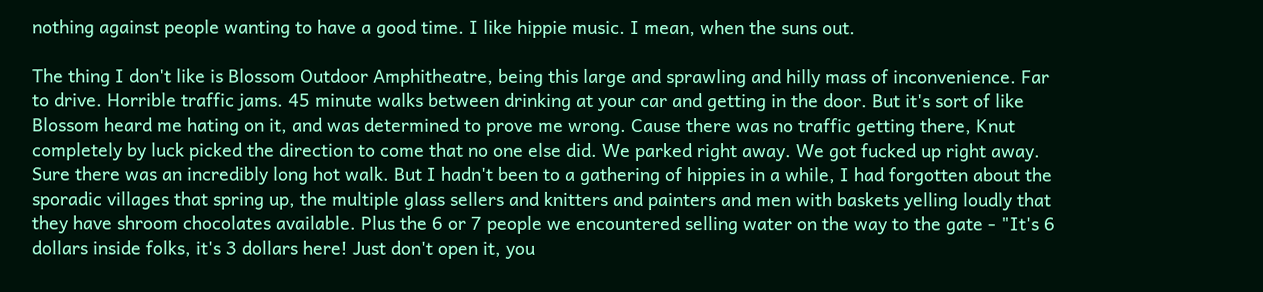nothing against people wanting to have a good time. I like hippie music. I mean, when the suns out.

The thing I don't like is Blossom Outdoor Amphitheatre, being this large and sprawling and hilly mass of inconvenience. Far to drive. Horrible traffic jams. 45 minute walks between drinking at your car and getting in the door. But it's sort of like Blossom heard me hating on it, and was determined to prove me wrong. Cause there was no traffic getting there, Knut completely by luck picked the direction to come that no one else did. We parked right away. We got fucked up right away. Sure there was an incredibly long hot walk. But I hadn't been to a gathering of hippies in a while, I had forgotten about the sporadic villages that spring up, the multiple glass sellers and knitters and painters and men with baskets yelling loudly that they have shroom chocolates available. Plus the 6 or 7 people we encountered selling water on the way to the gate - "It's 6 dollars inside folks, it's 3 dollars here! Just don't open it, you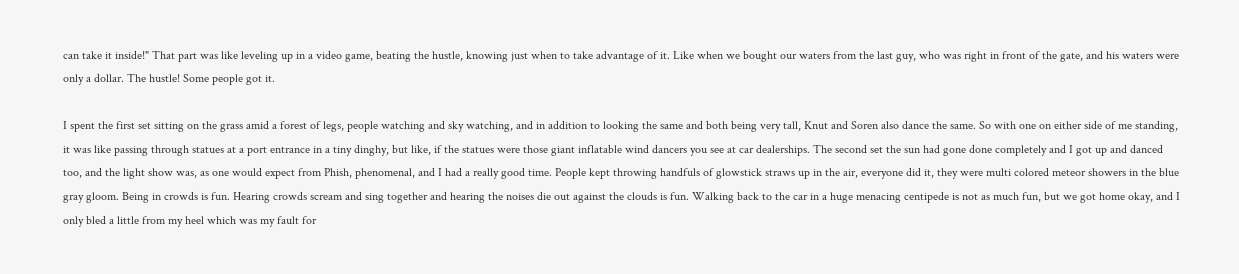can take it inside!" That part was like leveling up in a video game, beating the hustle, knowing just when to take advantage of it. Like when we bought our waters from the last guy, who was right in front of the gate, and his waters were only a dollar. The hustle! Some people got it.

I spent the first set sitting on the grass amid a forest of legs, people watching and sky watching, and in addition to looking the same and both being very tall, Knut and Soren also dance the same. So with one on either side of me standing, it was like passing through statues at a port entrance in a tiny dinghy, but like, if the statues were those giant inflatable wind dancers you see at car dealerships. The second set the sun had gone done completely and I got up and danced too, and the light show was, as one would expect from Phish, phenomenal, and I had a really good time. People kept throwing handfuls of glowstick straws up in the air, everyone did it, they were multi colored meteor showers in the blue gray gloom. Being in crowds is fun. Hearing crowds scream and sing together and hearing the noises die out against the clouds is fun. Walking back to the car in a huge menacing centipede is not as much fun, but we got home okay, and I only bled a little from my heel which was my fault for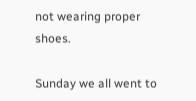not wearing proper shoes.

Sunday we all went to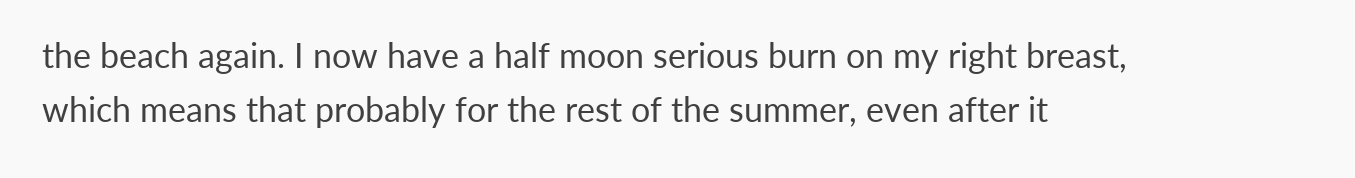the beach again. I now have a half moon serious burn on my right breast, which means that probably for the rest of the summer, even after it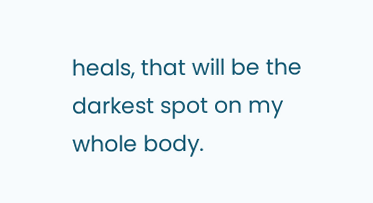heals, that will be the darkest spot on my whole body.